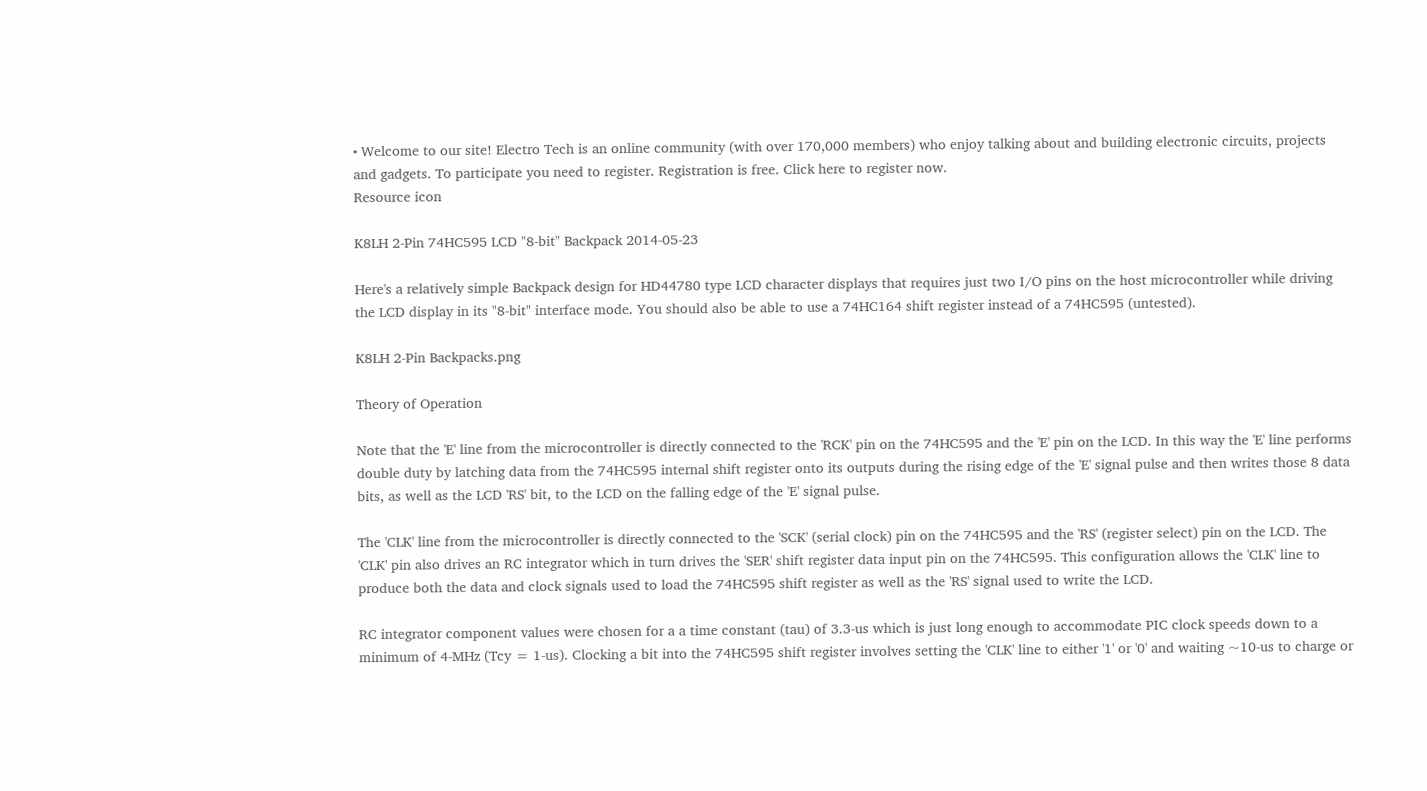• Welcome to our site! Electro Tech is an online community (with over 170,000 members) who enjoy talking about and building electronic circuits, projects and gadgets. To participate you need to register. Registration is free. Click here to register now.
Resource icon

K8LH 2-Pin 74HC595 LCD "8-bit" Backpack 2014-05-23

Here's a relatively simple Backpack design for HD44780 type LCD character displays that requires just two I/O pins on the host microcontroller while driving the LCD display in its "8-bit" interface mode. You should also be able to use a 74HC164 shift register instead of a 74HC595 (untested).

K8LH 2-Pin Backpacks.png

Theory of Operation

Note that the 'E' line from the microcontroller is directly connected to the 'RCK' pin on the 74HC595 and the 'E' pin on the LCD. In this way the 'E' line performs double duty by latching data from the 74HC595 internal shift register onto its outputs during the rising edge of the 'E' signal pulse and then writes those 8 data bits, as well as the LCD 'RS' bit, to the LCD on the falling edge of the 'E' signal pulse.

The 'CLK' line from the microcontroller is directly connected to the 'SCK' (serial clock) pin on the 74HC595 and the 'RS' (register select) pin on the LCD. The 'CLK' pin also drives an RC integrator which in turn drives the 'SER' shift register data input pin on the 74HC595. This configuration allows the 'CLK' line to produce both the data and clock signals used to load the 74HC595 shift register as well as the 'RS' signal used to write the LCD.

RC integrator component values were chosen for a a time constant (tau) of 3.3-us which is just long enough to accommodate PIC clock speeds down to a minimum of 4-MHz (Tcy = 1-us). Clocking a bit into the 74HC595 shift register involves setting the 'CLK' line to either '1' or '0' and waiting ~10-us to charge or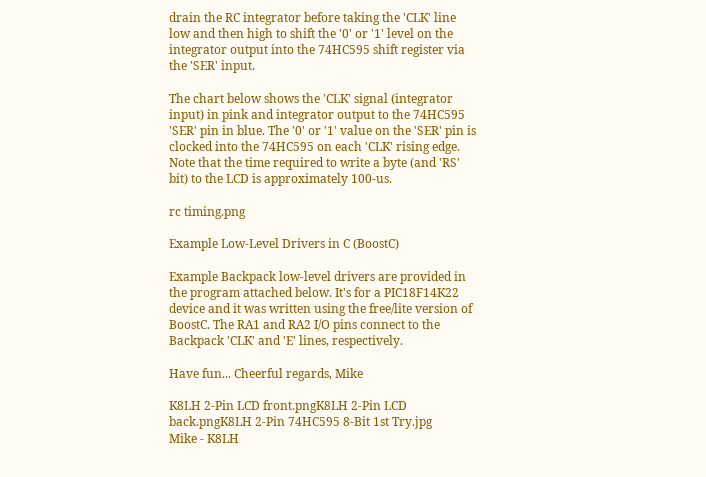drain the RC integrator before taking the 'CLK' line low and then high to shift the '0' or '1' level on the integrator output into the 74HC595 shift register via the 'SER' input.

The chart below shows the 'CLK' signal (integrator input) in pink and integrator output to the 74HC595 'SER' pin in blue. The '0' or '1' value on the 'SER' pin is clocked into the 74HC595 on each 'CLK' rising edge. Note that the time required to write a byte (and 'RS' bit) to the LCD is approximately 100-us.

rc timing.png

Example Low-Level Drivers in C (BoostC)

Example Backpack low-level drivers are provided in the program attached below. It's for a PIC18F14K22 device and it was written using the free/lite version of BoostC. The RA1 and RA2 I/O pins connect to the Backpack 'CLK' and 'E' lines, respectively.

Have fun... Cheerful regards, Mike

K8LH 2-Pin LCD front.pngK8LH 2-Pin LCD back.pngK8LH 2-Pin 74HC595 8-Bit 1st Try.jpg
Mike - K8LH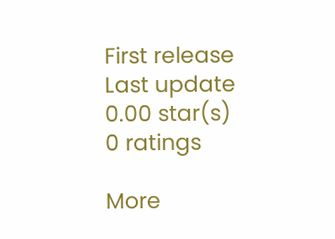First release
Last update
0.00 star(s) 0 ratings

More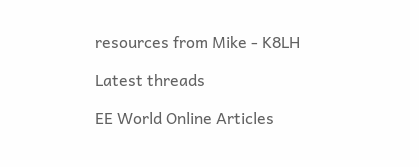resources from Mike - K8LH

Latest threads

EE World Online Articles